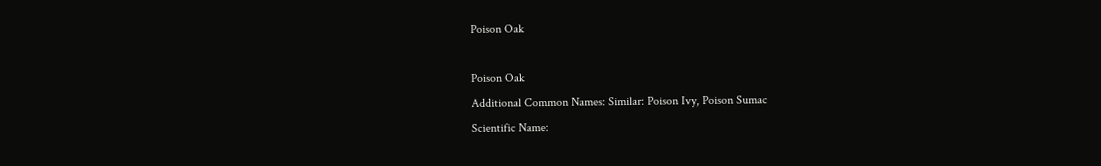Poison Oak

Poison Oak
Additional Common Names: Similar: Poison Ivy, Poison Sumac
Scientific Name: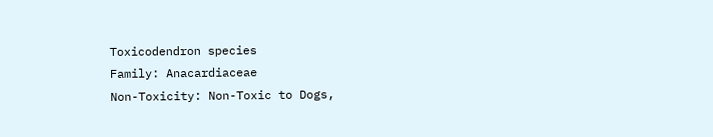Toxicodendron species
Family: Anacardiaceae
Non-Toxicity: Non-Toxic to Dogs,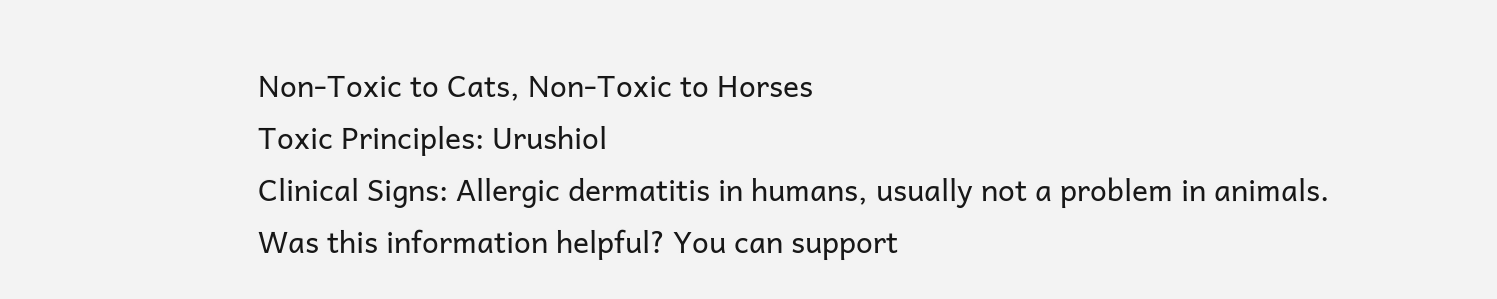Non-Toxic to Cats, Non-Toxic to Horses
Toxic Principles: Urushiol
Clinical Signs: Allergic dermatitis in humans, usually not a problem in animals.
Was this information helpful? You can support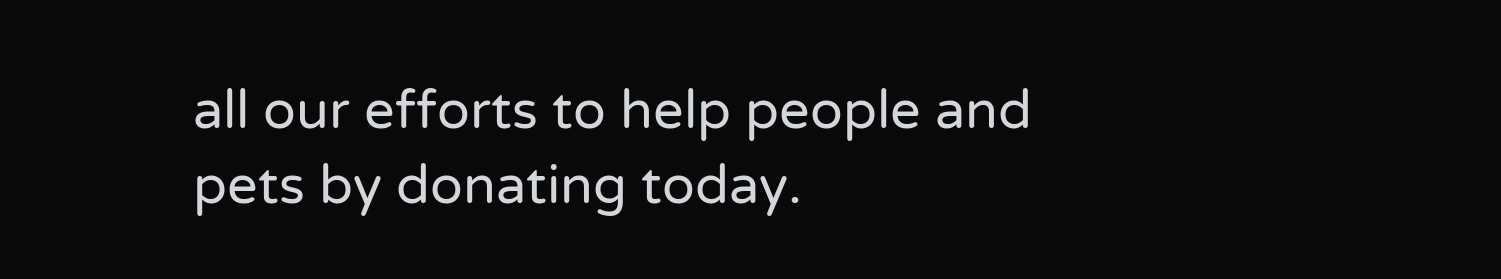all our efforts to help people and pets by donating today.